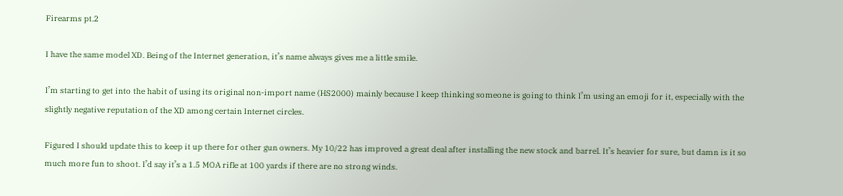Firearms pt.2

I have the same model XD. Being of the Internet generation, it’s name always gives me a little smile.

I’m starting to get into the habit of using its original non-import name (HS2000) mainly because I keep thinking someone is going to think I’m using an emoji for it, especially with the slightly negative reputation of the XD among certain Internet circles.

Figured I should update this to keep it up there for other gun owners. My 10/22 has improved a great deal after installing the new stock and barrel. It’s heavier for sure, but damn is it so much more fun to shoot. I’d say it’s a 1.5 MOA rifle at 100 yards if there are no strong winds.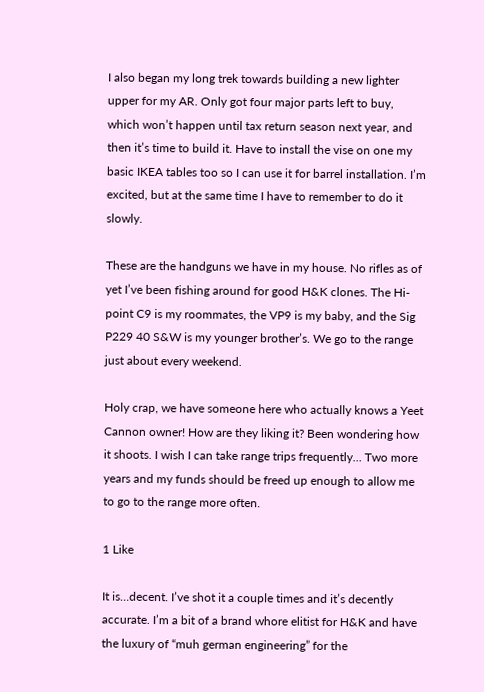I also began my long trek towards building a new lighter upper for my AR. Only got four major parts left to buy, which won’t happen until tax return season next year, and then it’s time to build it. Have to install the vise on one my basic IKEA tables too so I can use it for barrel installation. I’m excited, but at the same time I have to remember to do it slowly.

These are the handguns we have in my house. No rifles as of yet I’ve been fishing around for good H&K clones. The Hi-point C9 is my roommates, the VP9 is my baby, and the Sig P229 40 S&W is my younger brother’s. We go to the range just about every weekend.

Holy crap, we have someone here who actually knows a Yeet Cannon owner! How are they liking it? Been wondering how it shoots. I wish I can take range trips frequently… Two more years and my funds should be freed up enough to allow me to go to the range more often.

1 Like

It is…decent. I’ve shot it a couple times and it’s decently accurate. I’m a bit of a brand whore elitist for H&K and have the luxury of “muh german engineering” for the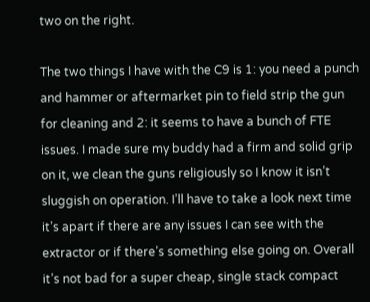two on the right.

The two things I have with the C9 is 1: you need a punch and hammer or aftermarket pin to field strip the gun for cleaning and 2: it seems to have a bunch of FTE issues. I made sure my buddy had a firm and solid grip on it, we clean the guns religiously so I know it isn’t sluggish on operation. I’ll have to take a look next time it’s apart if there are any issues I can see with the extractor or if there’s something else going on. Overall it’s not bad for a super cheap, single stack compact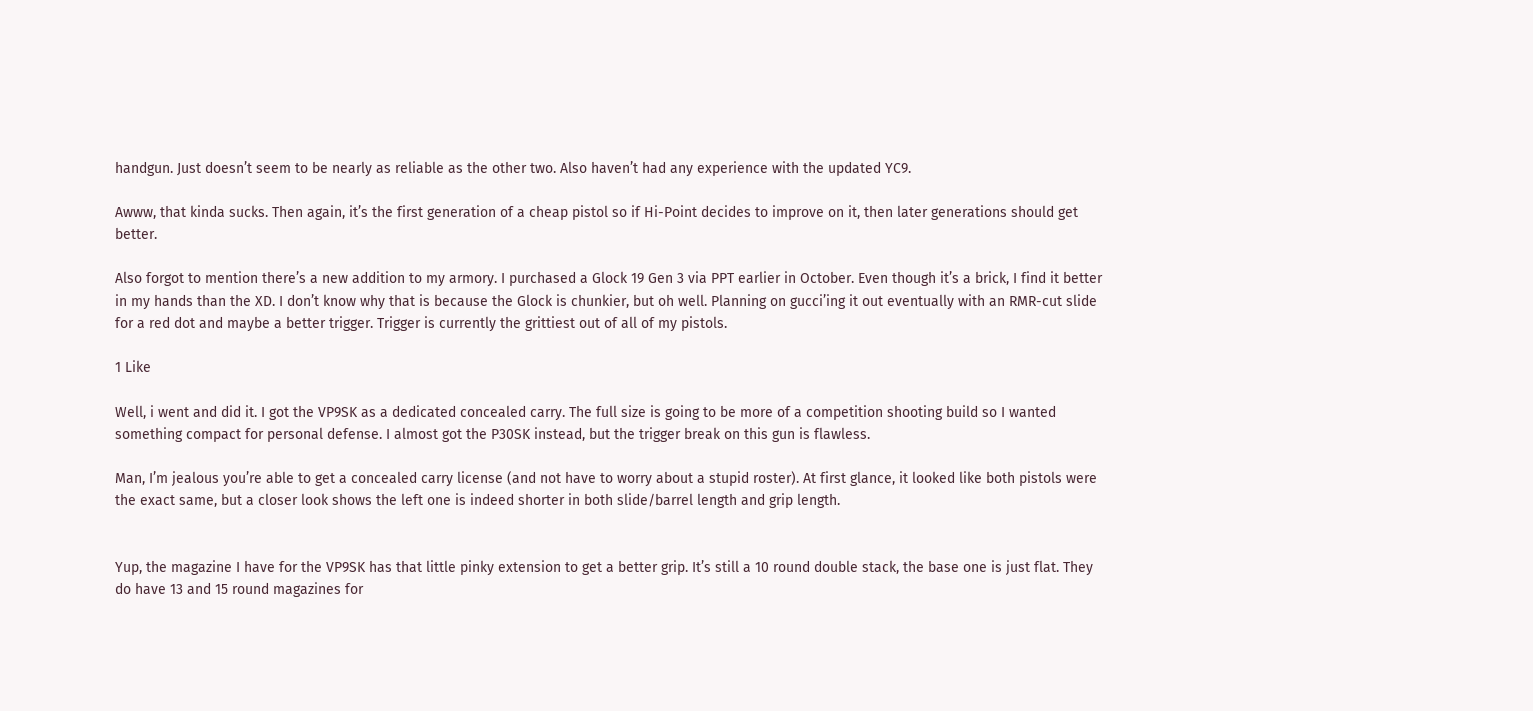handgun. Just doesn’t seem to be nearly as reliable as the other two. Also haven’t had any experience with the updated YC9.

Awww, that kinda sucks. Then again, it’s the first generation of a cheap pistol so if Hi-Point decides to improve on it, then later generations should get better.

Also forgot to mention there’s a new addition to my armory. I purchased a Glock 19 Gen 3 via PPT earlier in October. Even though it’s a brick, I find it better in my hands than the XD. I don’t know why that is because the Glock is chunkier, but oh well. Planning on gucci’ing it out eventually with an RMR-cut slide for a red dot and maybe a better trigger. Trigger is currently the grittiest out of all of my pistols.

1 Like

Well, i went and did it. I got the VP9SK as a dedicated concealed carry. The full size is going to be more of a competition shooting build so I wanted something compact for personal defense. I almost got the P30SK instead, but the trigger break on this gun is flawless.

Man, I’m jealous you’re able to get a concealed carry license (and not have to worry about a stupid roster). At first glance, it looked like both pistols were the exact same, but a closer look shows the left one is indeed shorter in both slide/barrel length and grip length.


Yup, the magazine I have for the VP9SK has that little pinky extension to get a better grip. It’s still a 10 round double stack, the base one is just flat. They do have 13 and 15 round magazines for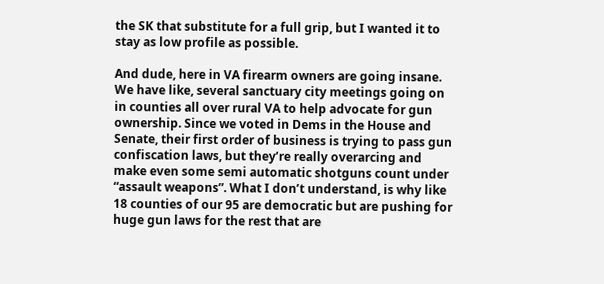the SK that substitute for a full grip, but I wanted it to stay as low profile as possible.

And dude, here in VA firearm owners are going insane. We have like, several sanctuary city meetings going on in counties all over rural VA to help advocate for gun ownership. Since we voted in Dems in the House and Senate, their first order of business is trying to pass gun confiscation laws, but they’re really overarcing and make even some semi automatic shotguns count under “assault weapons”. What I don’t understand, is why like 18 counties of our 95 are democratic but are pushing for huge gun laws for the rest that are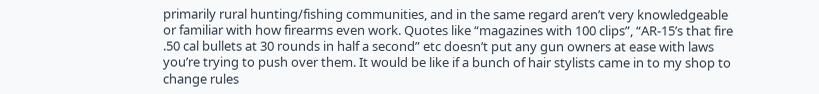primarily rural hunting/fishing communities, and in the same regard aren’t very knowledgeable or familiar with how firearms even work. Quotes like “magazines with 100 clips”, “AR-15’s that fire .50 cal bullets at 30 rounds in half a second” etc doesn’t put any gun owners at ease with laws you’re trying to push over them. It would be like if a bunch of hair stylists came in to my shop to change rules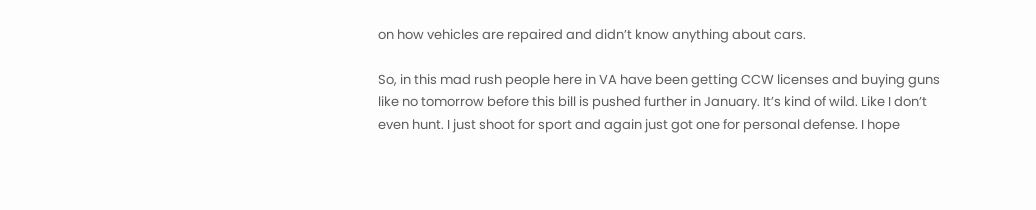on how vehicles are repaired and didn’t know anything about cars.

So, in this mad rush people here in VA have been getting CCW licenses and buying guns like no tomorrow before this bill is pushed further in January. It’s kind of wild. Like I don’t even hunt. I just shoot for sport and again just got one for personal defense. I hope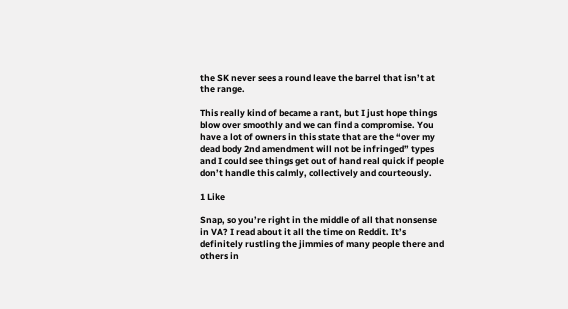the SK never sees a round leave the barrel that isn’t at the range.

This really kind of became a rant, but I just hope things blow over smoothly and we can find a compromise. You have a lot of owners in this state that are the “over my dead body 2nd amendment will not be infringed” types and I could see things get out of hand real quick if people don’t handle this calmly, collectively and courteously.

1 Like

Snap, so you’re right in the middle of all that nonsense in VA? I read about it all the time on Reddit. It’s definitely rustling the jimmies of many people there and others in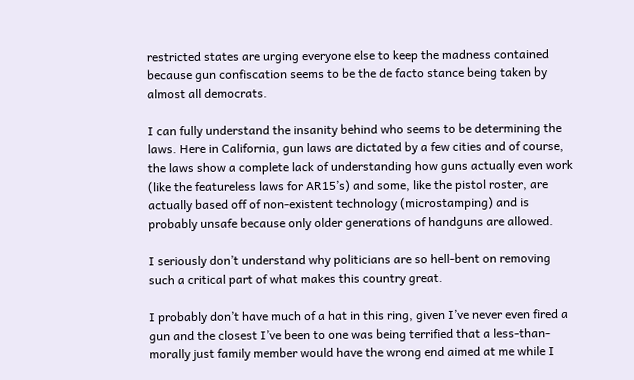restricted states are urging everyone else to keep the madness contained because gun confiscation seems to be the de facto stance being taken by almost all democrats.

I can fully understand the insanity behind who seems to be determining the laws. Here in California, gun laws are dictated by a few cities and of course, the laws show a complete lack of understanding how guns actually even work (like the featureless laws for AR15’s) and some, like the pistol roster, are actually based off of non-existent technology (microstamping) and is probably unsafe because only older generations of handguns are allowed.

I seriously don’t understand why politicians are so hell-bent on removing such a critical part of what makes this country great.

I probably don’t have much of a hat in this ring, given I’ve never even fired a gun and the closest I’ve been to one was being terrified that a less-than-morally just family member would have the wrong end aimed at me while I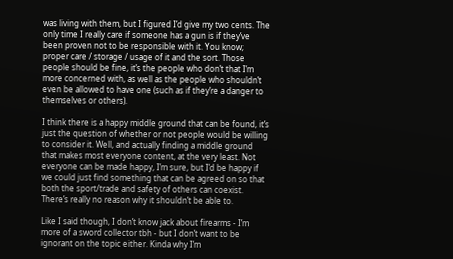was living with them, but I figured I’d give my two cents. The only time I really care if someone has a gun is if they’ve been proven not to be responsible with it. You know; proper care / storage / usage of it and the sort. Those people should be fine, it’s the people who don’t that I’m more concerned with, as well as the people who shouldn’t even be allowed to have one (such as if they’re a danger to themselves or others).

I think there is a happy middle ground that can be found, it’s just the question of whether or not people would be willing to consider it. Well, and actually finding a middle ground that makes most everyone content, at the very least. Not everyone can be made happy, I’m sure, but I’d be happy if we could just find something that can be agreed on so that both the sport/trade and safety of others can coexist. There’s really no reason why it shouldn’t be able to.

Like I said though, I don’t know jack about firearms - I’m more of a sword collector tbh - but I don’t want to be ignorant on the topic either. Kinda why I’m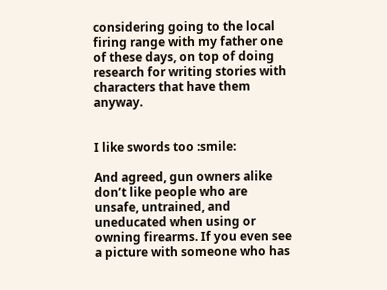considering going to the local firing range with my father one of these days, on top of doing research for writing stories with characters that have them anyway.


I like swords too :smile:

And agreed, gun owners alike don’t like people who are unsafe, untrained, and uneducated when using or owning firearms. If you even see a picture with someone who has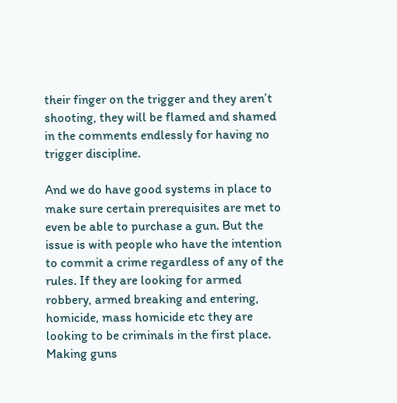their finger on the trigger and they aren’t shooting, they will be flamed and shamed in the comments endlessly for having no trigger discipline.

And we do have good systems in place to make sure certain prerequisites are met to even be able to purchase a gun. But the issue is with people who have the intention to commit a crime regardless of any of the rules. If they are looking for armed robbery, armed breaking and entering, homicide, mass homicide etc they are looking to be criminals in the first place. Making guns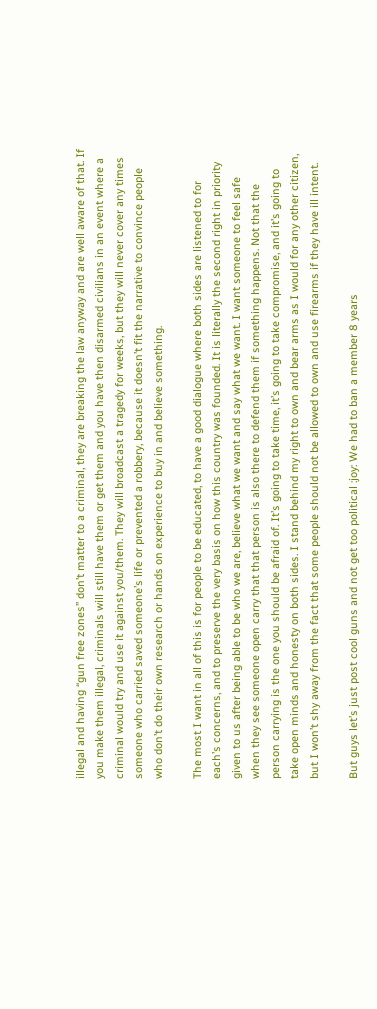illegal and having “gun free zones” don’t matter to a criminal, they are breaking the law anyway and are well aware of that. If you make them illegal, criminals will still have them or get them and you have then disarmed civilians in an event where a criminal would try and use it against you/them. They will broadcast a tragedy for weeks, but they will never cover any times someone who carried saved someone’s life or prevented a robbery, because it doesn’t fit the narrative to convince people who don’t do their own research or hands on experience to buy in and believe something.

The most I want in all of this is for people to be educated, to have a good dialogue where both sides are listened to for each’s concerns, and to preserve the very basis on how this country was founded. It is literally the second right in priority given to us after being able to be who we are, believe what we want and say what we want. I want someone to feel safe when they see someone open carry that that person is also there to defend them if something happens. Not that the person carrying is the one you should be afraid of. It’s going to take time, it’s going to take compromise, and it’s going to take open minds and honesty on both sides. I stand behind my right to own and bear arms as I would for any other citizen, but I won’t shy away from the fact that some people should not be allowed to own and use firearms if they have ill intent.

But guys let’s just post cool guns and not get too political :joy: We had to ban a member 8 years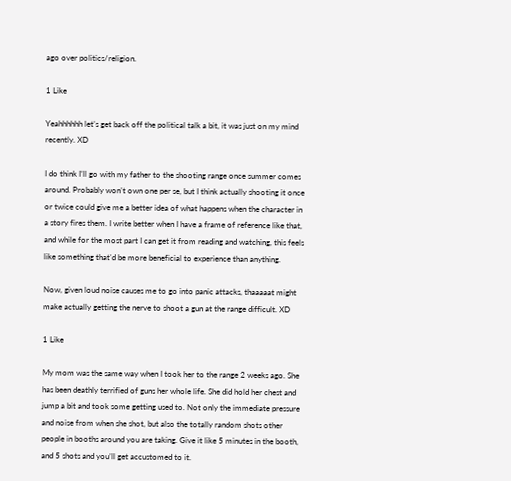ago over politics/religion.

1 Like

Yeahhhhhh let’s get back off the political talk a bit, it was just on my mind recently. XD

I do think I’ll go with my father to the shooting range once summer comes around. Probably won’t own one per se, but I think actually shooting it once or twice could give me a better idea of what happens when the character in a story fires them. I write better when I have a frame of reference like that, and while for the most part I can get it from reading and watching, this feels like something that’d be more beneficial to experience than anything.

Now, given loud noise causes me to go into panic attacks, thaaaaat might make actually getting the nerve to shoot a gun at the range difficult. XD

1 Like

My mom was the same way when I took her to the range 2 weeks ago. She has been deathly terrified of guns her whole life. She did hold her chest and jump a bit and took some getting used to. Not only the immediate pressure and noise from when she shot, but also the totally random shots other people in booths around you are taking. Give it like 5 minutes in the booth, and 5 shots and you’ll get accustomed to it.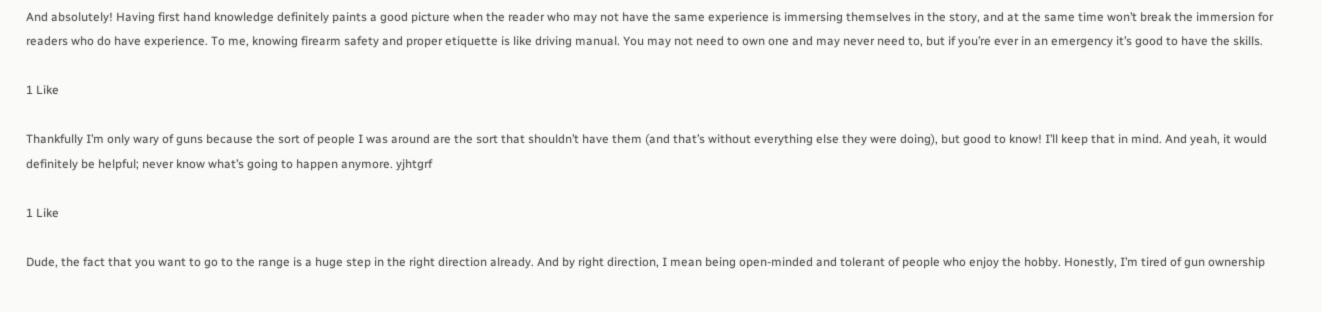And absolutely! Having first hand knowledge definitely paints a good picture when the reader who may not have the same experience is immersing themselves in the story, and at the same time won’t break the immersion for readers who do have experience. To me, knowing firearm safety and proper etiquette is like driving manual. You may not need to own one and may never need to, but if you’re ever in an emergency it’s good to have the skills.

1 Like

Thankfully I’m only wary of guns because the sort of people I was around are the sort that shouldn’t have them (and that’s without everything else they were doing), but good to know! I’ll keep that in mind. And yeah, it would definitely be helpful; never know what’s going to happen anymore. yjhtgrf

1 Like

Dude, the fact that you want to go to the range is a huge step in the right direction already. And by right direction, I mean being open-minded and tolerant of people who enjoy the hobby. Honestly, I’m tired of gun ownership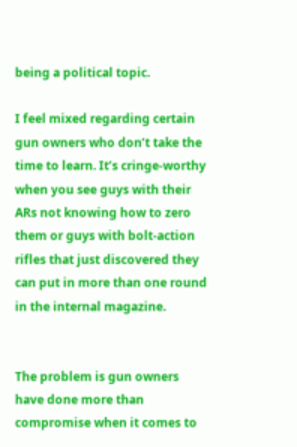being a political topic.

I feel mixed regarding certain gun owners who don’t take the time to learn. It’s cringe-worthy when you see guys with their ARs not knowing how to zero them or guys with bolt-action rifles that just discovered they can put in more than one round in the internal magazine.


The problem is gun owners have done more than compromise when it comes to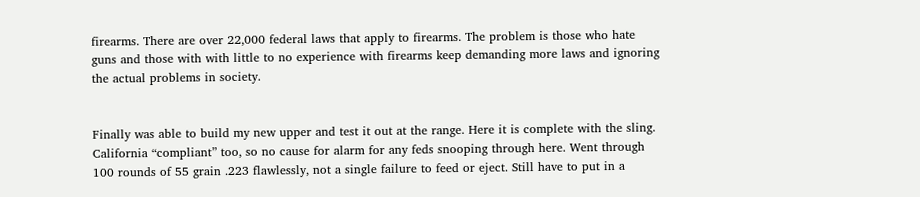firearms. There are over 22,000 federal laws that apply to firearms. The problem is those who hate guns and those with with little to no experience with firearms keep demanding more laws and ignoring the actual problems in society.


Finally was able to build my new upper and test it out at the range. Here it is complete with the sling.
California “compliant” too, so no cause for alarm for any feds snooping through here. Went through 100 rounds of 55 grain .223 flawlessly, not a single failure to feed or eject. Still have to put in a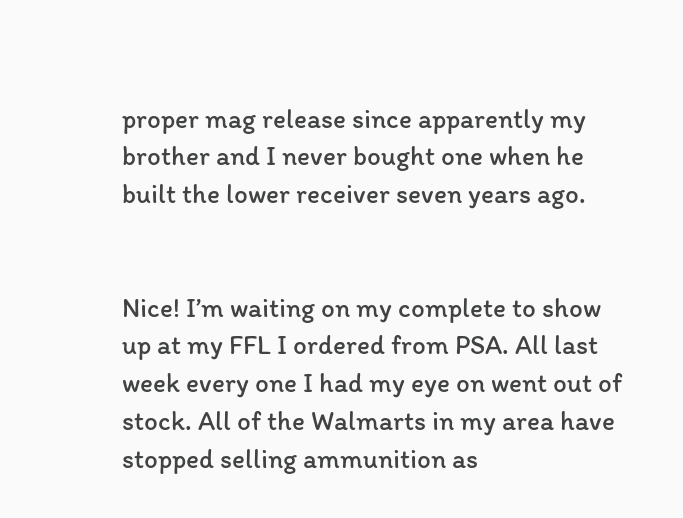proper mag release since apparently my brother and I never bought one when he built the lower receiver seven years ago.


Nice! I’m waiting on my complete to show up at my FFL I ordered from PSA. All last week every one I had my eye on went out of stock. All of the Walmarts in my area have stopped selling ammunition as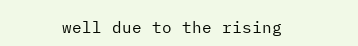well due to the rising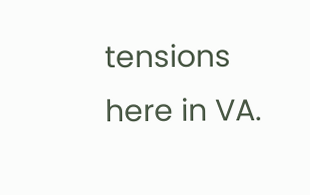tensions here in VA.